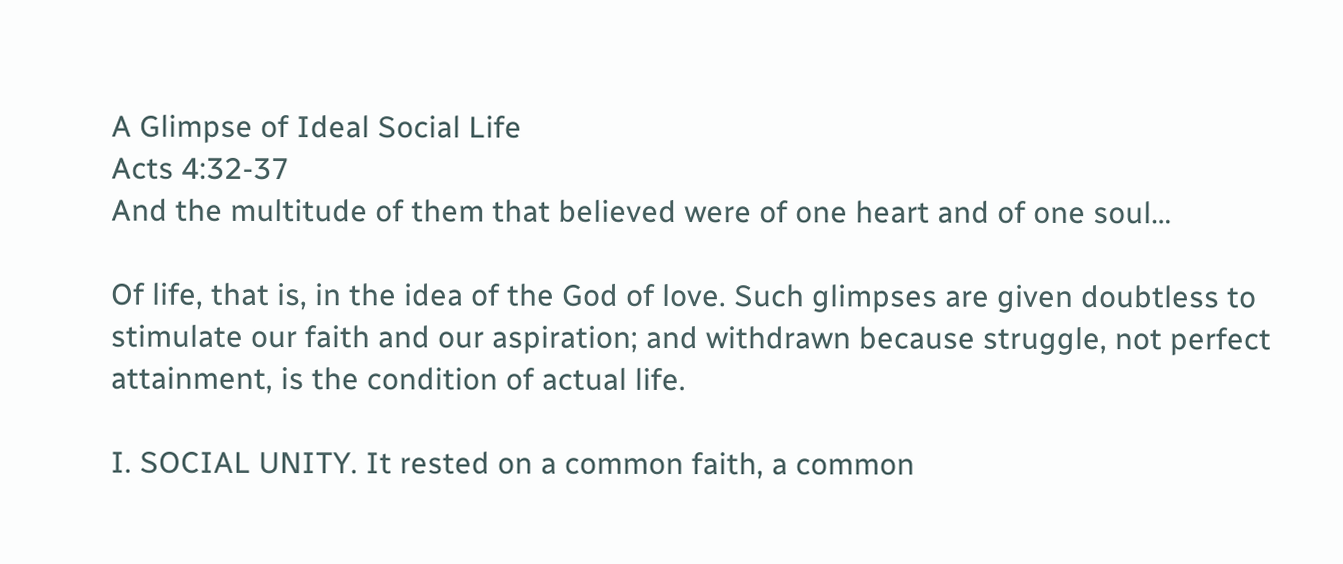A Glimpse of Ideal Social Life
Acts 4:32-37
And the multitude of them that believed were of one heart and of one soul…

Of life, that is, in the idea of the God of love. Such glimpses are given doubtless to stimulate our faith and our aspiration; and withdrawn because struggle, not perfect attainment, is the condition of actual life.

I. SOCIAL UNITY. It rested on a common faith, a common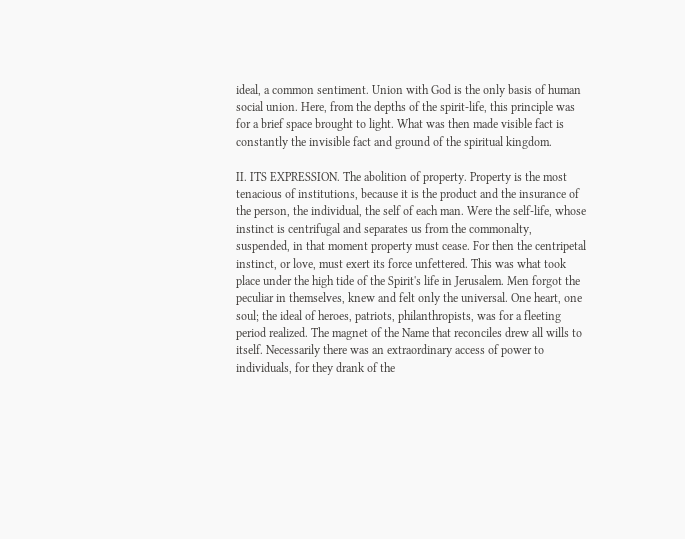ideal, a common sentiment. Union with God is the only basis of human social union. Here, from the depths of the spirit-life, this principle was for a brief space brought to light. What was then made visible fact is constantly the invisible fact and ground of the spiritual kingdom.

II. ITS EXPRESSION. The abolition of property. Property is the most tenacious of institutions, because it is the product and the insurance of the person, the individual, the self of each man. Were the self-life, whose instinct is centrifugal and separates us from the commonalty, suspended, in that moment property must cease. For then the centripetal instinct, or love, must exert its force unfettered. This was what took place under the high tide of the Spirit's life in Jerusalem. Men forgot the peculiar in themselves, knew and felt only the universal. One heart, one soul; the ideal of heroes, patriots, philanthropists, was for a fleeting period realized. The magnet of the Name that reconciles drew all wills to itself. Necessarily there was an extraordinary access of power to individuals, for they drank of the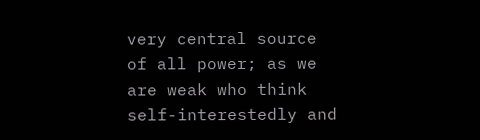very central source of all power; as we are weak who think self-interestedly and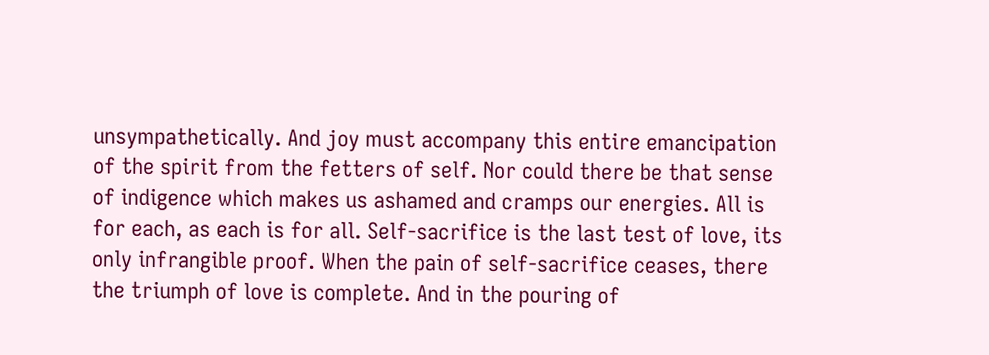unsympathetically. And joy must accompany this entire emancipation of the spirit from the fetters of self. Nor could there be that sense of indigence which makes us ashamed and cramps our energies. All is for each, as each is for all. Self-sacrifice is the last test of love, its only infrangible proof. When the pain of self-sacrifice ceases, there the triumph of love is complete. And in the pouring of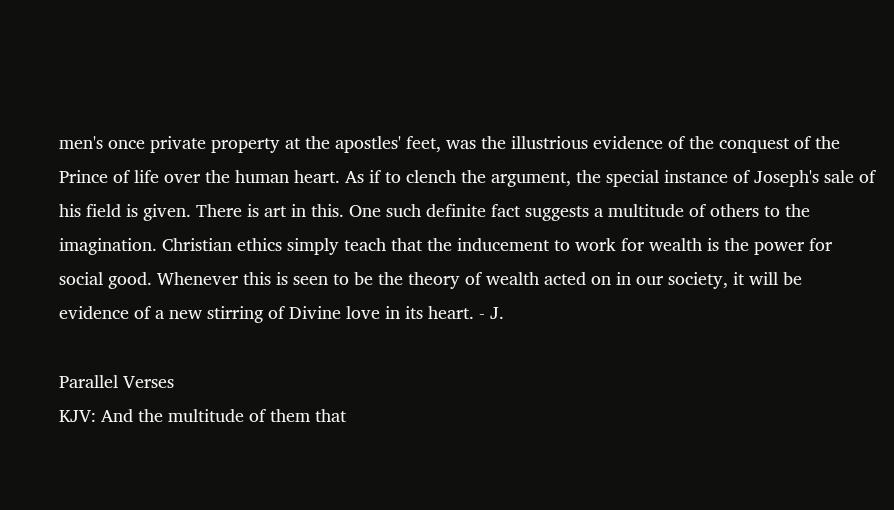men's once private property at the apostles' feet, was the illustrious evidence of the conquest of the Prince of life over the human heart. As if to clench the argument, the special instance of Joseph's sale of his field is given. There is art in this. One such definite fact suggests a multitude of others to the imagination. Christian ethics simply teach that the inducement to work for wealth is the power for social good. Whenever this is seen to be the theory of wealth acted on in our society, it will be evidence of a new stirring of Divine love in its heart. - J.

Parallel Verses
KJV: And the multitude of them that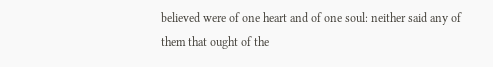believed were of one heart and of one soul: neither said any of them that ought of the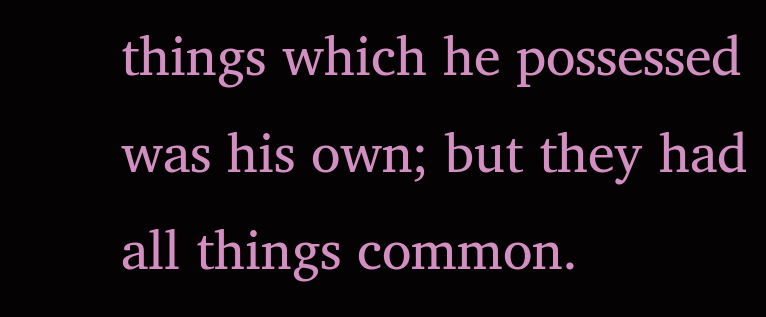things which he possessed was his own; but they had all things common.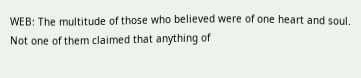WEB: The multitude of those who believed were of one heart and soul. Not one of them claimed that anything of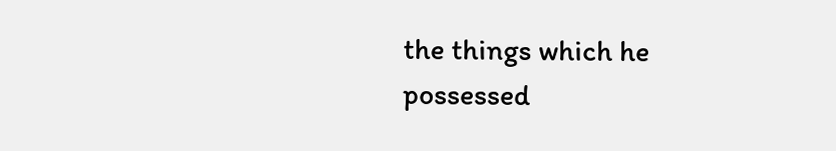the things which he possessed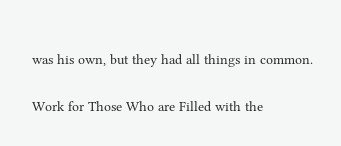was his own, but they had all things in common.

Work for Those Who are Filled with the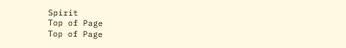Spirit
Top of Page
Top of Page